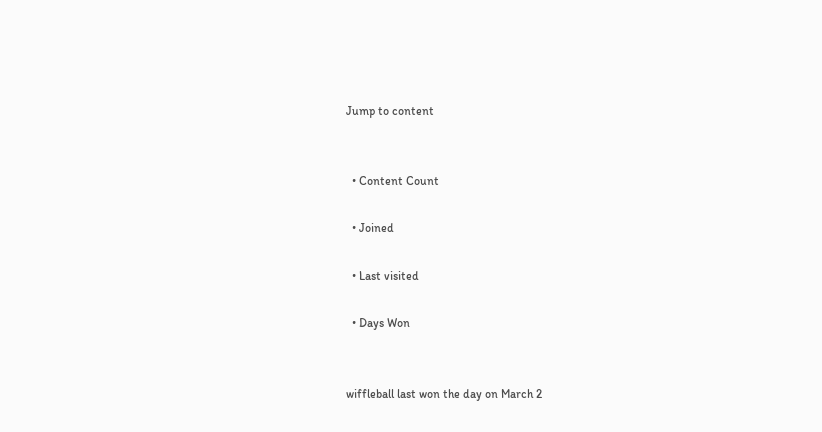Jump to content


  • Content Count

  • Joined

  • Last visited

  • Days Won


wiffleball last won the day on March 2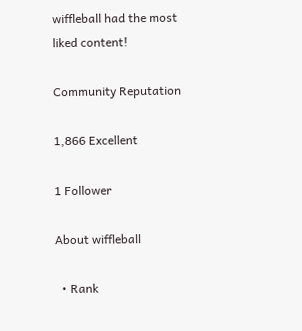wiffleball had the most liked content!

Community Reputation

1,866 Excellent

1 Follower

About wiffleball

  • Rank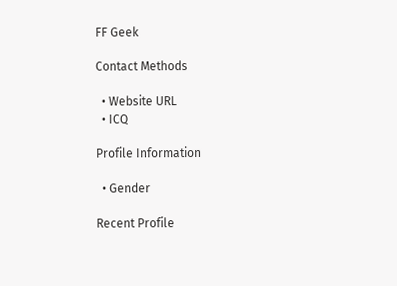FF Geek

Contact Methods

  • Website URL
  • ICQ

Profile Information

  • Gender

Recent Profile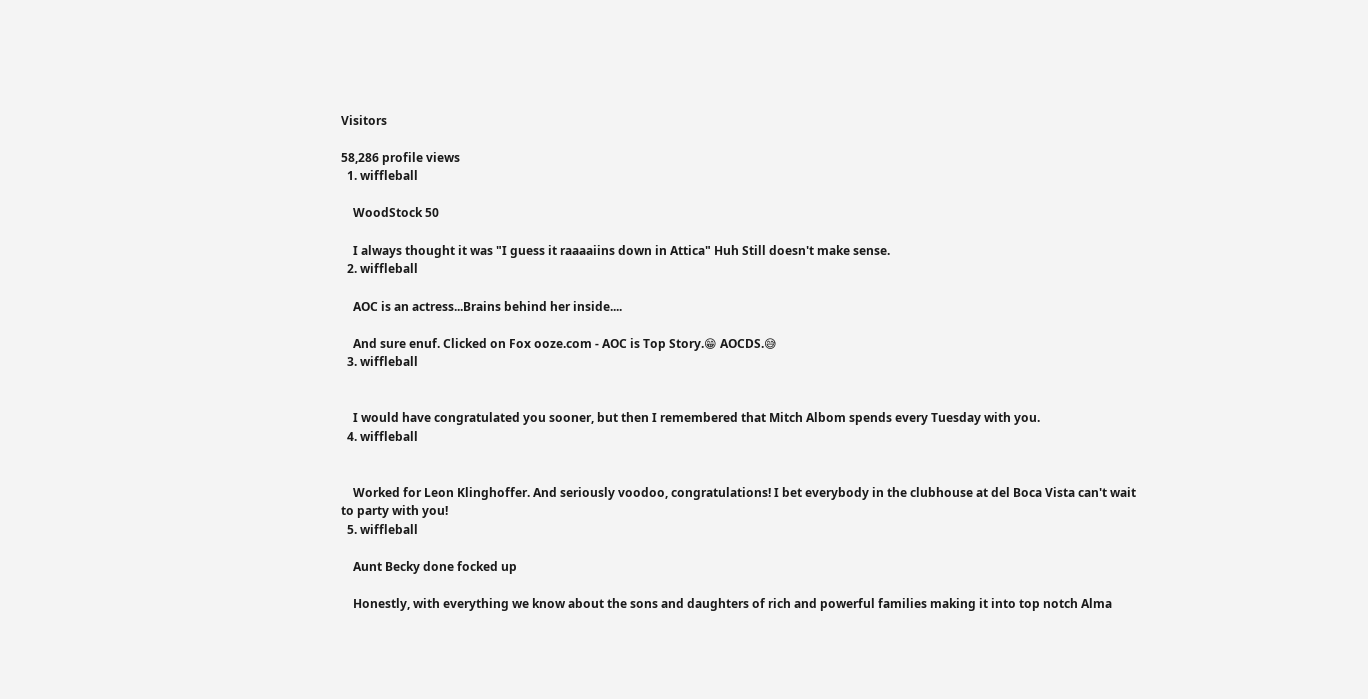Visitors

58,286 profile views
  1. wiffleball

    WoodStock 50

    I always thought it was "I guess it raaaaiins down in Attica" Huh Still doesn't make sense.
  2. wiffleball

    AOC is an actress...Brains behind her inside....

    And sure enuf. Clicked on Fox ooze.com - AOC is Top Story.😁 AOCDS.😅
  3. wiffleball


    I would have congratulated you sooner, but then I remembered that Mitch Albom spends every Tuesday with you.
  4. wiffleball


    Worked for Leon Klinghoffer. And seriously voodoo, congratulations! I bet everybody in the clubhouse at del Boca Vista can't wait to party with you!
  5. wiffleball

    Aunt Becky done focked up

    Honestly, with everything we know about the sons and daughters of rich and powerful families making it into top notch Alma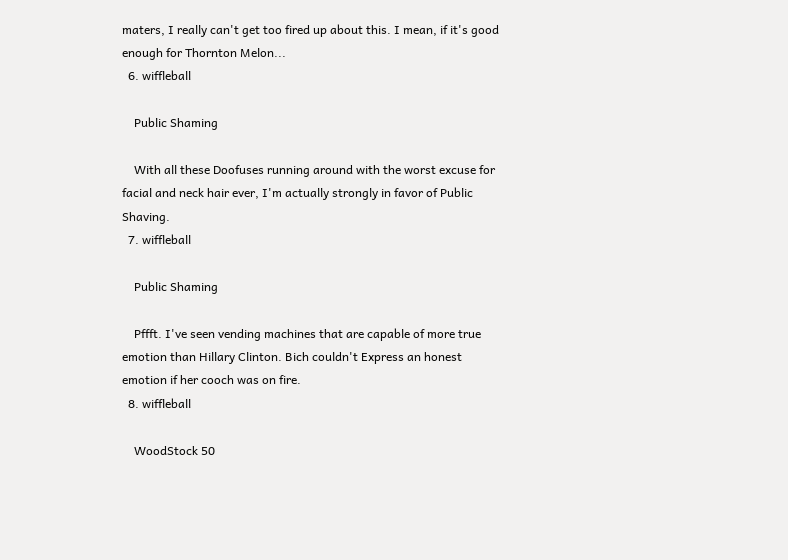maters, I really can't get too fired up about this. I mean, if it's good enough for Thornton Melon...
  6. wiffleball

    Public Shaming

    With all these Doofuses running around with the worst excuse for facial and neck hair ever, I'm actually strongly in favor of Public Shaving.
  7. wiffleball

    Public Shaming

    Pffft. I've seen vending machines that are capable of more true emotion than Hillary Clinton. Bich couldn't Express an honest emotion if her cooch was on fire.
  8. wiffleball

    WoodStock 50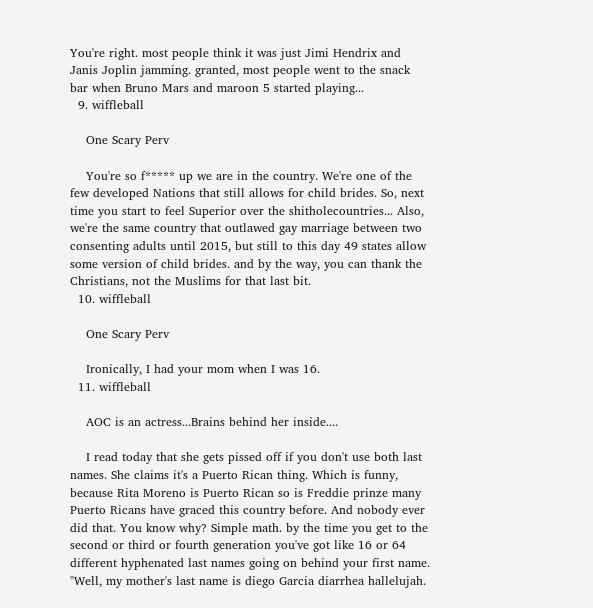You're right. most people think it was just Jimi Hendrix and Janis Joplin jamming. granted, most people went to the snack bar when Bruno Mars and maroon 5 started playing...
  9. wiffleball

    One Scary Perv

    You're so f***** up we are in the country. We're one of the few developed Nations that still allows for child brides. So, next time you start to feel Superior over the shitholecountries... Also, we're the same country that outlawed gay marriage between two consenting adults until 2015, but still to this day 49 states allow some version of child brides. and by the way, you can thank the Christians, not the Muslims for that last bit.
  10. wiffleball

    One Scary Perv

    Ironically, I had your mom when I was 16.
  11. wiffleball

    AOC is an actress...Brains behind her inside....

    I read today that she gets pissed off if you don't use both last names. She claims it's a Puerto Rican thing. Which is funny, because Rita Moreno is Puerto Rican so is Freddie prinze many Puerto Ricans have graced this country before. And nobody ever did that. You know why? Simple math. by the time you get to the second or third or fourth generation you've got like 16 or 64 different hyphenated last names going on behind your first name. "Well, my mother's last name is diego Garcia diarrhea hallelujah.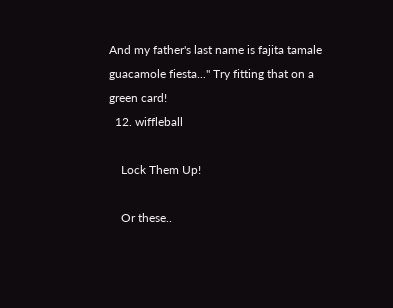And my father's last name is fajita tamale guacamole fiesta..." Try fitting that on a green card!
  12. wiffleball

    Lock Them Up!

    Or these..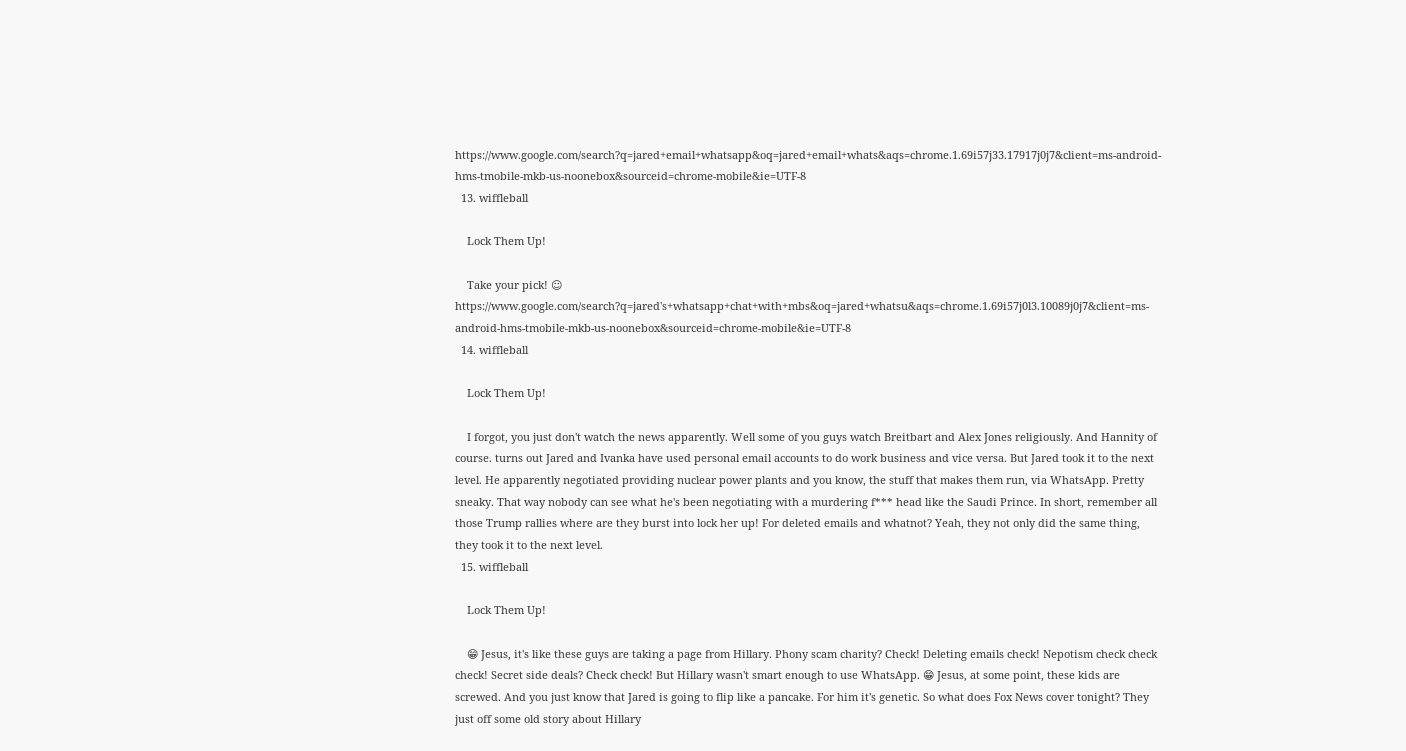https://www.google.com/search?q=jared+email+whatsapp&oq=jared+email+whats&aqs=chrome.1.69i57j33.17917j0j7&client=ms-android-hms-tmobile-mkb-us-noonebox&sourceid=chrome-mobile&ie=UTF-8
  13. wiffleball

    Lock Them Up!

    Take your pick! ☺ https://www.google.com/search?q=jared's+whatsapp+chat+with+mbs&oq=jared+whatsu&aqs=chrome.1.69i57j0l3.10089j0j7&client=ms-android-hms-tmobile-mkb-us-noonebox&sourceid=chrome-mobile&ie=UTF-8
  14. wiffleball

    Lock Them Up!

    I forgot, you just don't watch the news apparently. Well some of you guys watch Breitbart and Alex Jones religiously. And Hannity of course. turns out Jared and Ivanka have used personal email accounts to do work business and vice versa. But Jared took it to the next level. He apparently negotiated providing nuclear power plants and you know, the stuff that makes them run, via WhatsApp. Pretty sneaky. That way nobody can see what he's been negotiating with a murdering f*** head like the Saudi Prince. In short, remember all those Trump rallies where are they burst into lock her up! For deleted emails and whatnot? Yeah, they not only did the same thing, they took it to the next level.
  15. wiffleball

    Lock Them Up!

    😁 Jesus, it's like these guys are taking a page from Hillary. Phony scam charity? Check! Deleting emails check! Nepotism check check check! Secret side deals? Check check! But Hillary wasn't smart enough to use WhatsApp. 😁 Jesus, at some point, these kids are screwed. And you just know that Jared is going to flip like a pancake. For him it's genetic. So what does Fox News cover tonight? They just off some old story about Hillary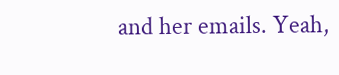and her emails. Yeah,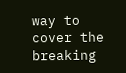way to cover the breaking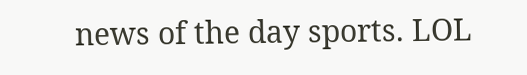news of the day sports. LOL